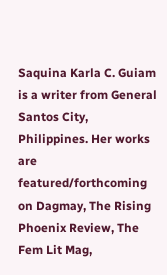Saquina Karla C. Guiam is a writer from General Santos City, Philippines. Her works are featured/forthcoming on Dagmay, The Rising Phoenix Review, The Fem Lit Mag,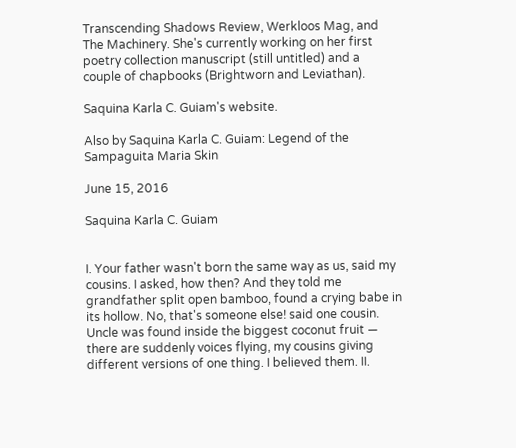Transcending Shadows Review, Werkloos Mag, and The Machinery. She's currently working on her first poetry collection manuscript (still untitled) and a couple of chapbooks (Brightworn and Leviathan).

Saquina Karla C. Guiam's website.

Also by Saquina Karla C. Guiam: Legend of the Sampaguita Maria Skin

June 15, 2016

Saquina Karla C. Guiam


I. Your father wasn't born the same way as us, said my cousins. I asked, how then? And they told me grandfather split open bamboo, found a crying babe in its hollow. No, that's someone else! said one cousin. Uncle was found inside the biggest coconut fruit — there are suddenly voices flying, my cousins giving different versions of one thing. I believed them. II.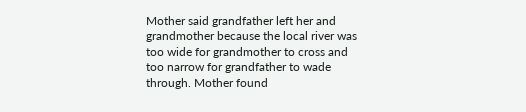Mother said grandfather left her and grandmother because the local river was too wide for grandmother to cross and too narrow for grandfather to wade through. Mother found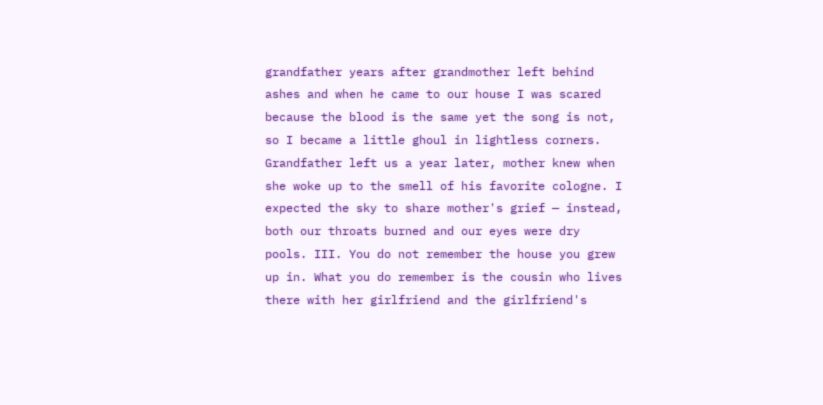grandfather years after grandmother left behind ashes and when he came to our house I was scared because the blood is the same yet the song is not, so I became a little ghoul in lightless corners. Grandfather left us a year later, mother knew when she woke up to the smell of his favorite cologne. I expected the sky to share mother's grief — instead, both our throats burned and our eyes were dry pools. III. You do not remember the house you grew up in. What you do remember is the cousin who lives there with her girlfriend and the girlfriend's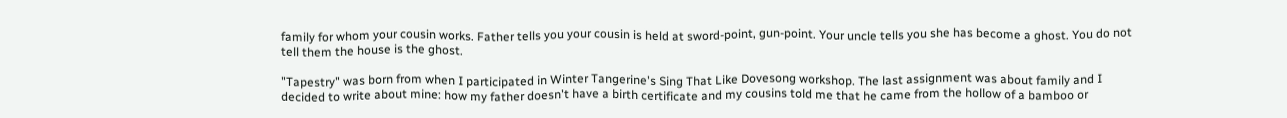family for whom your cousin works. Father tells you your cousin is held at sword-point, gun-point. Your uncle tells you she has become a ghost. You do not tell them the house is the ghost.

"Tapestry" was born from when I participated in Winter Tangerine's Sing That Like Dovesong workshop. The last assignment was about family and I decided to write about mine: how my father doesn't have a birth certificate and my cousins told me that he came from the hollow of a bamboo or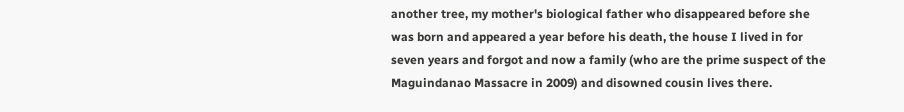another tree, my mother's biological father who disappeared before she was born and appeared a year before his death, the house I lived in for seven years and forgot and now a family (who are the prime suspect of the Maguindanao Massacre in 2009) and disowned cousin lives there.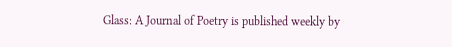Glass: A Journal of Poetry is published weekly by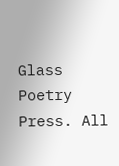Glass Poetry Press. All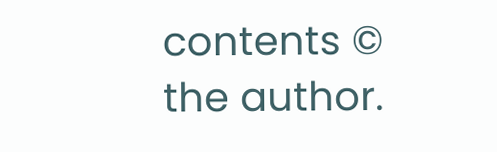contents © the author.